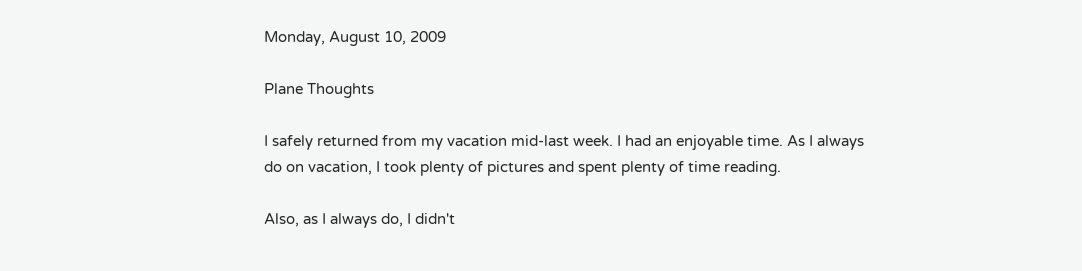Monday, August 10, 2009

Plane Thoughts

I safely returned from my vacation mid-last week. I had an enjoyable time. As I always do on vacation, I took plenty of pictures and spent plenty of time reading.

Also, as I always do, I didn't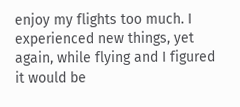enjoy my flights too much. I experienced new things, yet again, while flying and I figured it would be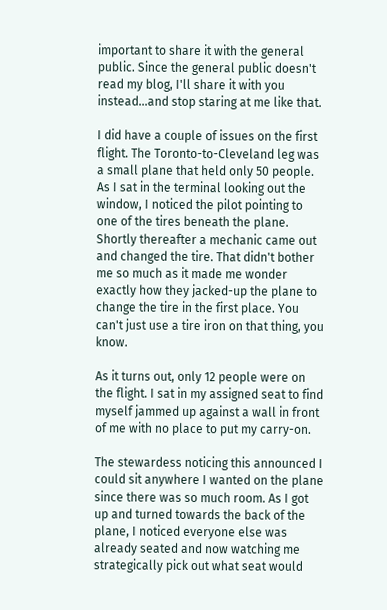important to share it with the general public. Since the general public doesn't read my blog, I'll share it with you instead...and stop staring at me like that.

I did have a couple of issues on the first flight. The Toronto-to-Cleveland leg was a small plane that held only 50 people. As I sat in the terminal looking out the window, I noticed the pilot pointing to one of the tires beneath the plane. Shortly thereafter a mechanic came out and changed the tire. That didn't bother me so much as it made me wonder exactly how they jacked-up the plane to change the tire in the first place. You can't just use a tire iron on that thing, you know.

As it turns out, only 12 people were on the flight. I sat in my assigned seat to find myself jammed up against a wall in front of me with no place to put my carry-on.

The stewardess noticing this announced I could sit anywhere I wanted on the plane since there was so much room. As I got up and turned towards the back of the plane, I noticed everyone else was already seated and now watching me strategically pick out what seat would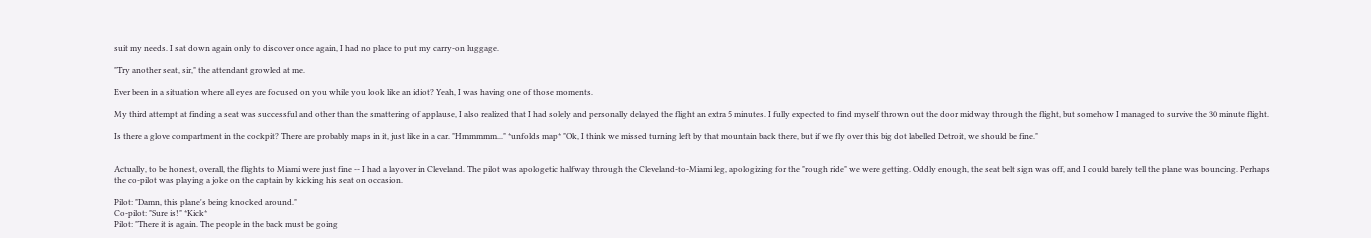suit my needs. I sat down again only to discover once again, I had no place to put my carry-on luggage.

"Try another seat, sir," the attendant growled at me.

Ever been in a situation where all eyes are focused on you while you look like an idiot? Yeah, I was having one of those moments.

My third attempt at finding a seat was successful and other than the smattering of applause, I also realized that I had solely and personally delayed the flight an extra 5 minutes. I fully expected to find myself thrown out the door midway through the flight, but somehow I managed to survive the 30 minute flight.

Is there a glove compartment in the cockpit? There are probably maps in it, just like in a car. "Hmmmmm..." *unfolds map* "Ok, I think we missed turning left by that mountain back there, but if we fly over this big dot labelled Detroit, we should be fine."


Actually, to be honest, overall, the flights to Miami were just fine -- I had a layover in Cleveland. The pilot was apologetic halfway through the Cleveland-to-Miami leg, apologizing for the "rough ride" we were getting. Oddly enough, the seat belt sign was off, and I could barely tell the plane was bouncing. Perhaps the co-pilot was playing a joke on the captain by kicking his seat on occasion.

Pilot: "Damn, this plane's being knocked around."
Co-pilot: "Sure is!" *Kick*
Pilot: "There it is again. The people in the back must be going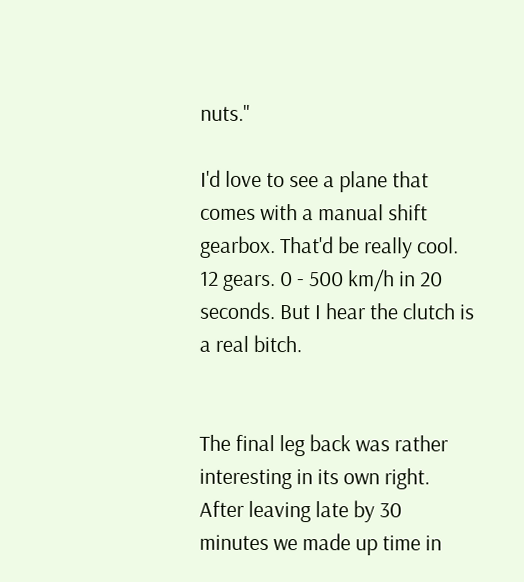nuts."

I'd love to see a plane that comes with a manual shift gearbox. That'd be really cool. 12 gears. 0 - 500 km/h in 20 seconds. But I hear the clutch is a real bitch.


The final leg back was rather interesting in its own right. After leaving late by 30 minutes we made up time in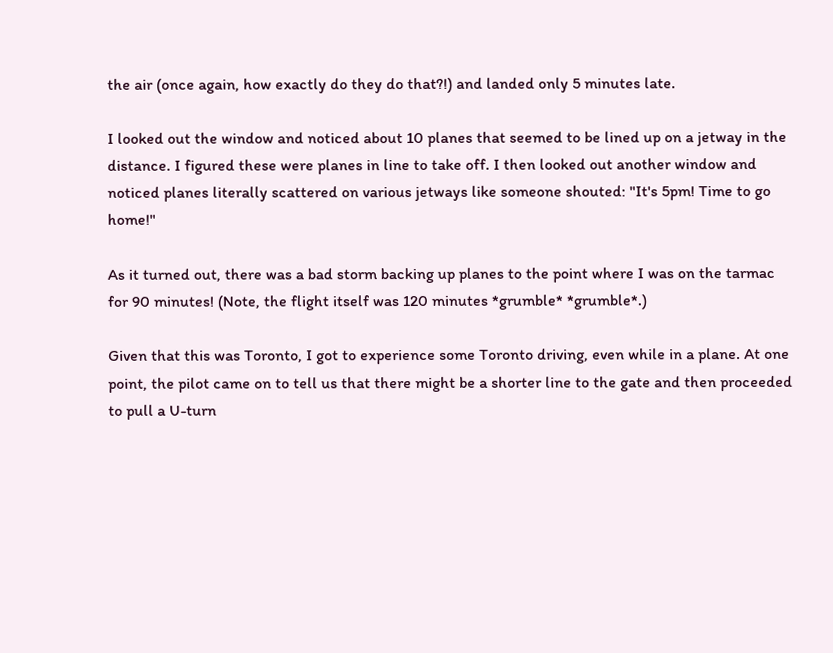the air (once again, how exactly do they do that?!) and landed only 5 minutes late.

I looked out the window and noticed about 10 planes that seemed to be lined up on a jetway in the distance. I figured these were planes in line to take off. I then looked out another window and noticed planes literally scattered on various jetways like someone shouted: "It's 5pm! Time to go home!"

As it turned out, there was a bad storm backing up planes to the point where I was on the tarmac for 90 minutes! (Note, the flight itself was 120 minutes *grumble* *grumble*.)

Given that this was Toronto, I got to experience some Toronto driving, even while in a plane. At one point, the pilot came on to tell us that there might be a shorter line to the gate and then proceeded to pull a U-turn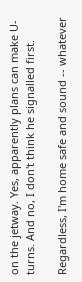on the jetway. Yes, apparently plans can make U-turns. And no, I don't think he signalled first.

Regardless, I'm home safe and sound -- whatever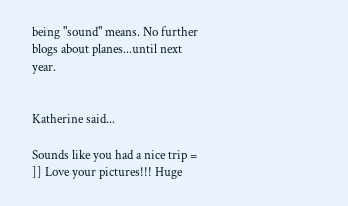being "sound" means. No further blogs about planes...until next year.


Katherine said...

Sounds like you had a nice trip = ]] Love your pictures!!! Huge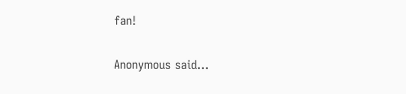fan!

Anonymous said...